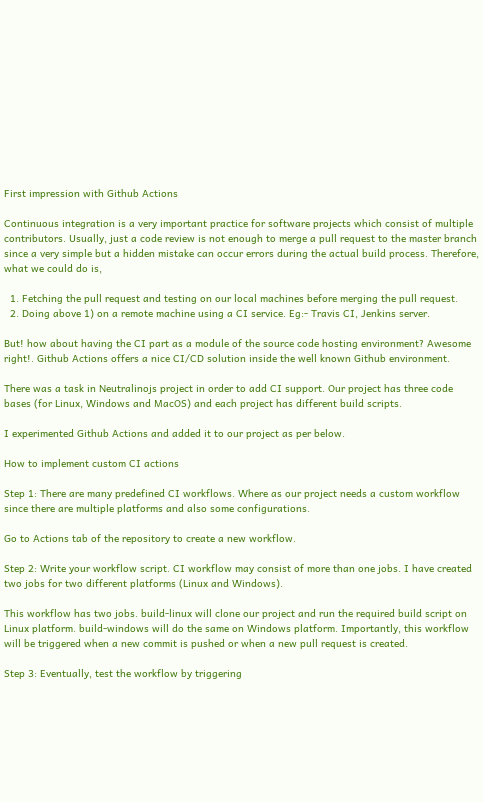First impression with Github Actions

Continuous integration is a very important practice for software projects which consist of multiple contributors. Usually, just a code review is not enough to merge a pull request to the master branch since a very simple but a hidden mistake can occur errors during the actual build process. Therefore, what we could do is,

  1. Fetching the pull request and testing on our local machines before merging the pull request.
  2. Doing above 1) on a remote machine using a CI service. Eg:- Travis CI, Jenkins server.

But! how about having the CI part as a module of the source code hosting environment? Awesome right!. Github Actions offers a nice CI/CD solution inside the well known Github environment.

There was a task in Neutralinojs project in order to add CI support. Our project has three code bases (for Linux, Windows and MacOS) and each project has different build scripts.

I experimented Github Actions and added it to our project as per below.

How to implement custom CI actions

Step 1: There are many predefined CI workflows. Where as our project needs a custom workflow since there are multiple platforms and also some configurations.

Go to Actions tab of the repository to create a new workflow.

Step 2: Write your workflow script. CI workflow may consist of more than one jobs. I have created two jobs for two different platforms (Linux and Windows).

This workflow has two jobs. build-linux will clone our project and run the required build script on Linux platform. build-windows will do the same on Windows platform. Importantly, this workflow will be triggered when a new commit is pushed or when a new pull request is created.

Step 3: Eventually, test the workflow by triggering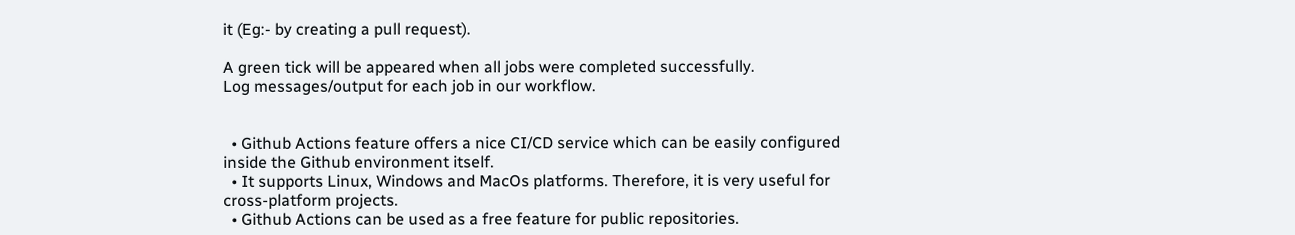it (Eg:- by creating a pull request).

A green tick will be appeared when all jobs were completed successfully.
Log messages/output for each job in our workflow.


  • Github Actions feature offers a nice CI/CD service which can be easily configured inside the Github environment itself.
  • It supports Linux, Windows and MacOs platforms. Therefore, it is very useful for cross-platform projects.
  • Github Actions can be used as a free feature for public repositories.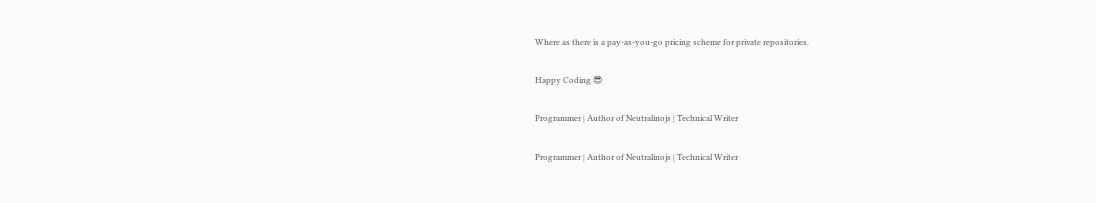Where as there is a pay-as-you-go pricing scheme for private repositories.

Happy Coding 😎

Programmer | Author of Neutralinojs | Technical Writer

Programmer | Author of Neutralinojs | Technical Writer